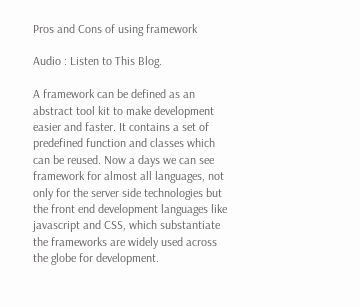Pros and Cons of using framework

Audio : Listen to This Blog.

A framework can be defined as an abstract tool kit to make development easier and faster. It contains a set of predefined function and classes which can be reused. Now a days we can see framework for almost all languages, not only for the server side technologies but the front end development languages like javascript and CSS, which substantiate the frameworks are widely used across the globe for development.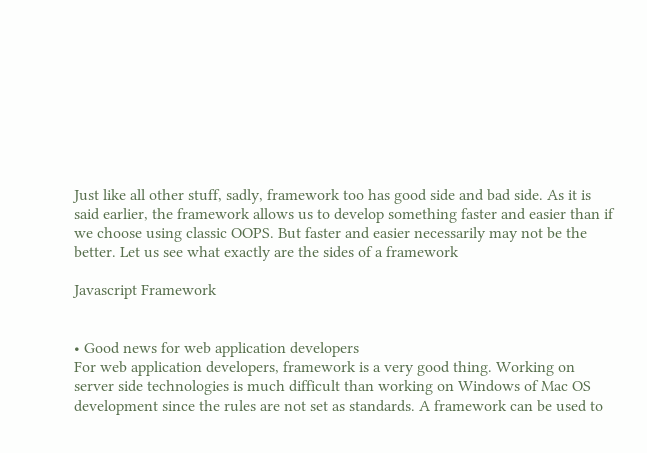Just like all other stuff, sadly, framework too has good side and bad side. As it is said earlier, the framework allows us to develop something faster and easier than if we choose using classic OOPS. But faster and easier necessarily may not be the better. Let us see what exactly are the sides of a framework

Javascript Framework


• Good news for web application developers
For web application developers, framework is a very good thing. Working on server side technologies is much difficult than working on Windows of Mac OS development since the rules are not set as standards. A framework can be used to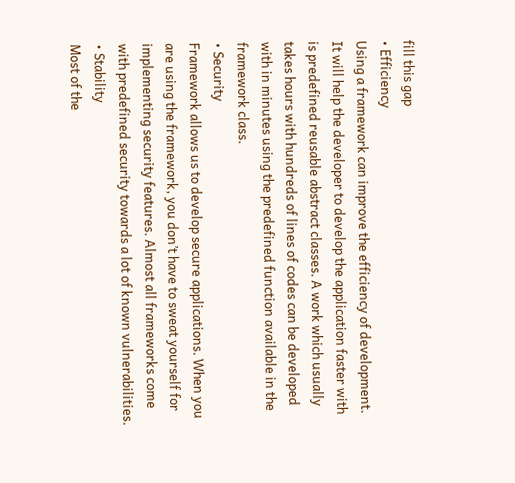fill this gap
• Efficiency
Using a framework can improve the efficiency of development. It will help the developer to develop the application faster with is predefined reusable abstract classes. A work which usually takes hours with hundreds of lines of codes can be developed with in minutes using the predefined function available in the framework class.
• Security
Framework allows us to develop secure applications. When you are using the framework, you don’t have to sweat yourself for implementing security features. Almost all frameworks come with predefined security towards a lot of known vulnerabilities.
• Stability
Most of the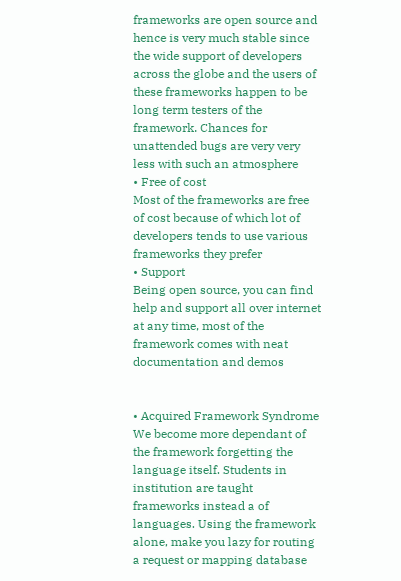frameworks are open source and hence is very much stable since the wide support of developers across the globe and the users of these frameworks happen to be long term testers of the framework. Chances for unattended bugs are very very less with such an atmosphere
• Free of cost
Most of the frameworks are free of cost because of which lot of developers tends to use various frameworks they prefer
• Support
Being open source, you can find help and support all over internet at any time, most of the framework comes with neat documentation and demos


• Acquired Framework Syndrome
We become more dependant of the framework forgetting the language itself. Students in institution are taught frameworks instead a of languages. Using the framework alone, make you lazy for routing a request or mapping database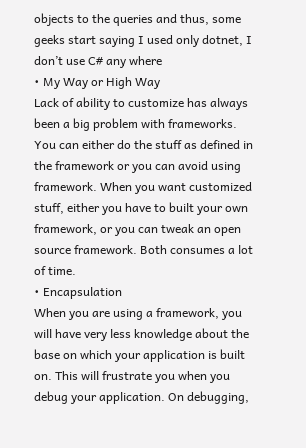objects to the queries and thus, some geeks start saying I used only dotnet, I don’t use C# any where
• My Way or High Way
Lack of ability to customize has always been a big problem with frameworks. You can either do the stuff as defined in the framework or you can avoid using framework. When you want customized stuff, either you have to built your own framework, or you can tweak an open source framework. Both consumes a lot of time.
• Encapsulation
When you are using a framework, you will have very less knowledge about the base on which your application is built on. This will frustrate you when you debug your application. On debugging,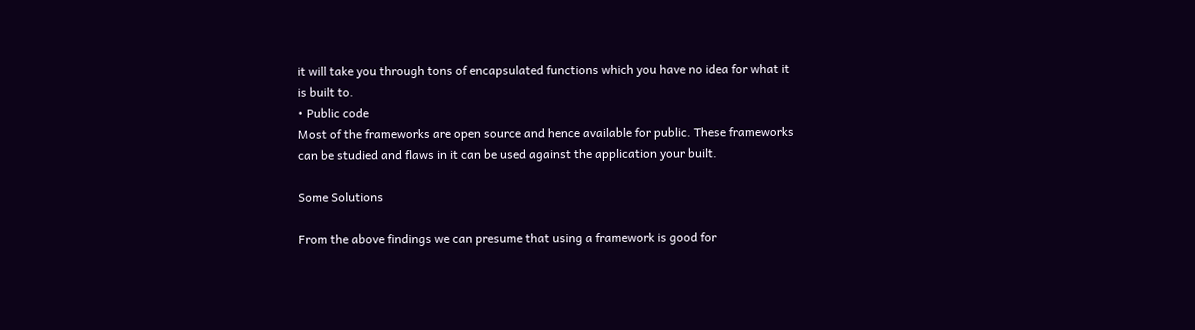it will take you through tons of encapsulated functions which you have no idea for what it is built to.
• Public code
Most of the frameworks are open source and hence available for public. These frameworks can be studied and flaws in it can be used against the application your built.

Some Solutions

From the above findings we can presume that using a framework is good for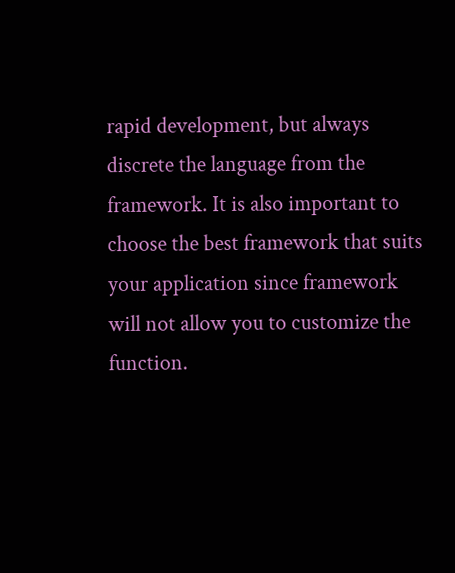rapid development, but always discrete the language from the framework. It is also important to choose the best framework that suits your application since framework will not allow you to customize the function.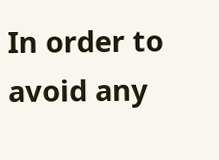In order to avoid any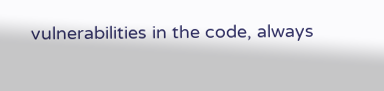vulnerabilities in the code, always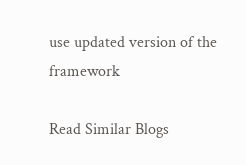use updated version of the framework

Read Similar Blogs